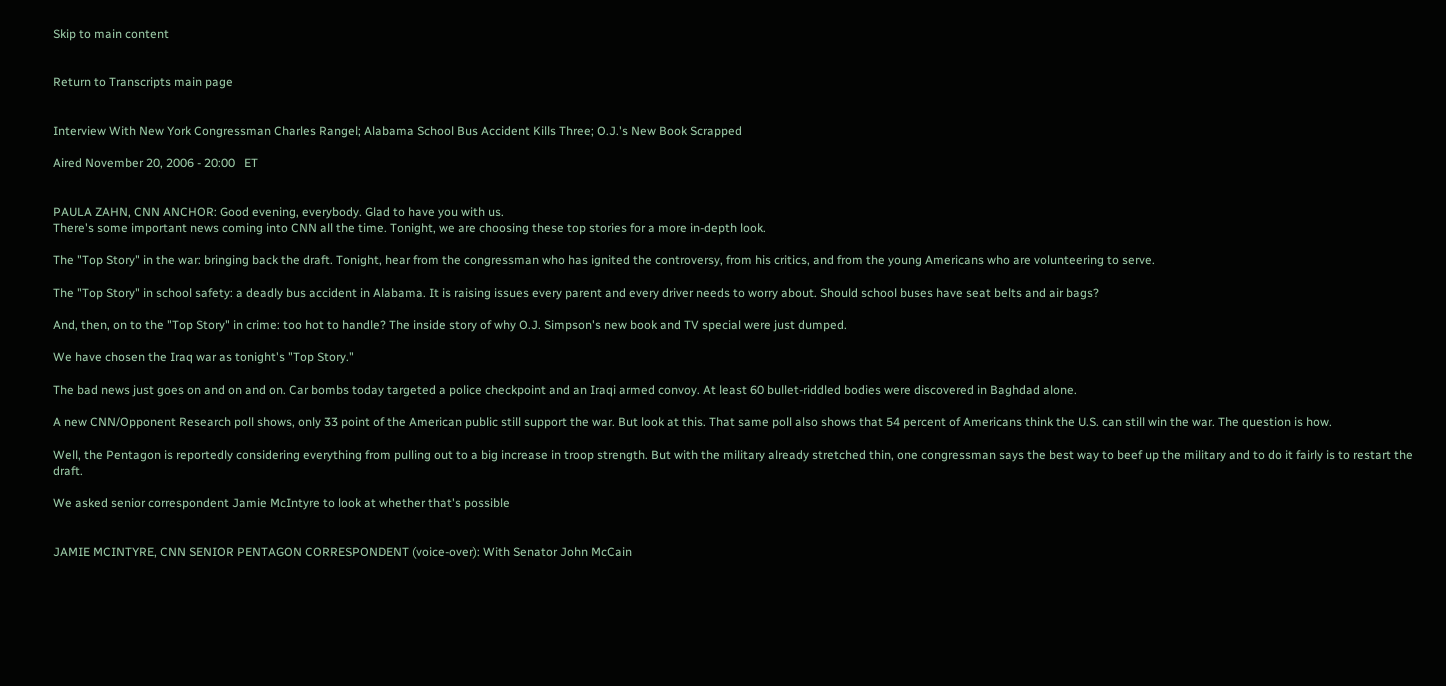Skip to main content


Return to Transcripts main page


Interview With New York Congressman Charles Rangel; Alabama School Bus Accident Kills Three; O.J.'s New Book Scrapped

Aired November 20, 2006 - 20:00   ET


PAULA ZAHN, CNN ANCHOR: Good evening, everybody. Glad to have you with us.
There's some important news coming into CNN all the time. Tonight, we are choosing these top stories for a more in-depth look.

The "Top Story" in the war: bringing back the draft. Tonight, hear from the congressman who has ignited the controversy, from his critics, and from the young Americans who are volunteering to serve.

The "Top Story" in school safety: a deadly bus accident in Alabama. It is raising issues every parent and every driver needs to worry about. Should school buses have seat belts and air bags?

And, then, on to the "Top Story" in crime: too hot to handle? The inside story of why O.J. Simpson's new book and TV special were just dumped.

We have chosen the Iraq war as tonight's "Top Story."

The bad news just goes on and on and on. Car bombs today targeted a police checkpoint and an Iraqi armed convoy. At least 60 bullet-riddled bodies were discovered in Baghdad alone.

A new CNN/Opponent Research poll shows, only 33 point of the American public still support the war. But look at this. That same poll also shows that 54 percent of Americans think the U.S. can still win the war. The question is how.

Well, the Pentagon is reportedly considering everything from pulling out to a big increase in troop strength. But with the military already stretched thin, one congressman says the best way to beef up the military and to do it fairly is to restart the draft.

We asked senior correspondent Jamie McIntyre to look at whether that's possible


JAMIE MCINTYRE, CNN SENIOR PENTAGON CORRESPONDENT (voice-over): With Senator John McCain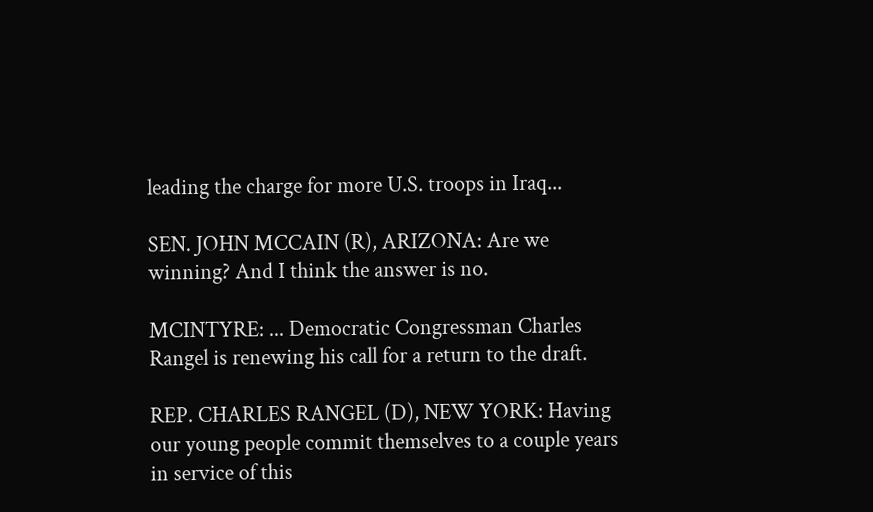leading the charge for more U.S. troops in Iraq...

SEN. JOHN MCCAIN (R), ARIZONA: Are we winning? And I think the answer is no.

MCINTYRE: ... Democratic Congressman Charles Rangel is renewing his call for a return to the draft.

REP. CHARLES RANGEL (D), NEW YORK: Having our young people commit themselves to a couple years in service of this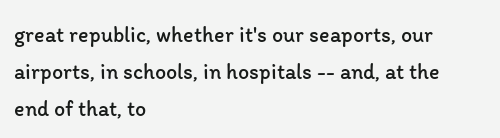great republic, whether it's our seaports, our airports, in schools, in hospitals -- and, at the end of that, to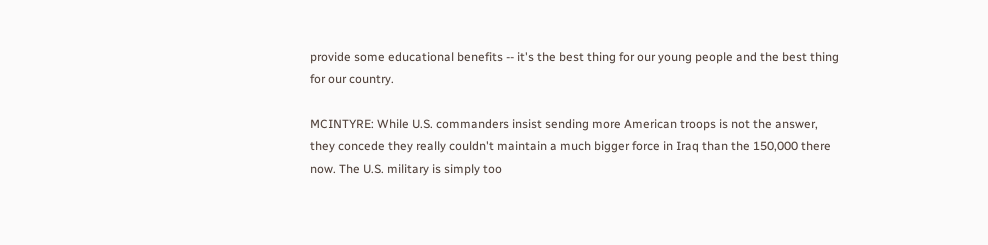provide some educational benefits -- it's the best thing for our young people and the best thing for our country.

MCINTYRE: While U.S. commanders insist sending more American troops is not the answer, they concede they really couldn't maintain a much bigger force in Iraq than the 150,000 there now. The U.S. military is simply too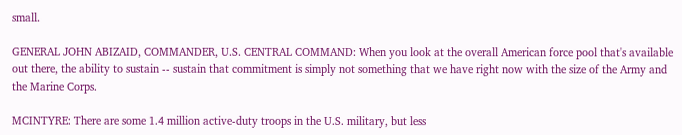small.

GENERAL JOHN ABIZAID, COMMANDER, U.S. CENTRAL COMMAND: When you look at the overall American force pool that's available out there, the ability to sustain -- sustain that commitment is simply not something that we have right now with the size of the Army and the Marine Corps.

MCINTYRE: There are some 1.4 million active-duty troops in the U.S. military, but less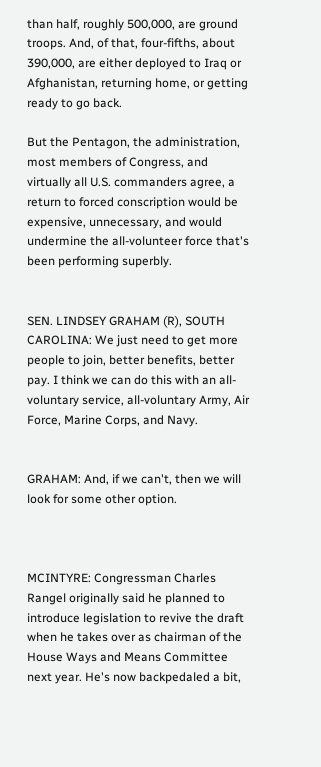than half, roughly 500,000, are ground troops. And, of that, four-fifths, about 390,000, are either deployed to Iraq or Afghanistan, returning home, or getting ready to go back.

But the Pentagon, the administration, most members of Congress, and virtually all U.S. commanders agree, a return to forced conscription would be expensive, unnecessary, and would undermine the all-volunteer force that's been performing superbly.


SEN. LINDSEY GRAHAM (R), SOUTH CAROLINA: We just need to get more people to join, better benefits, better pay. I think we can do this with an all-voluntary service, all-voluntary Army, Air Force, Marine Corps, and Navy.


GRAHAM: And, if we can't, then we will look for some other option.



MCINTYRE: Congressman Charles Rangel originally said he planned to introduce legislation to revive the draft when he takes over as chairman of the House Ways and Means Committee next year. He's now backpedaled a bit,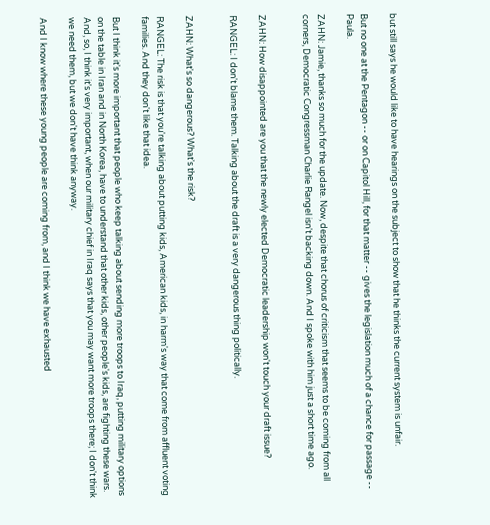but still says he would like to have hearings on the subject to show that he thinks the current system is unfair.

But no one at the Pentagon -- or on Capitol Hill, for that matter -- gives the legislation much of a chance for passage -- Paula.

ZAHN: Jamie, thanks so much for the update. Now, despite that chorus of criticism that seems to be coming from all corners, Democratic Congressman Charlie Rangel isn't backing down. And I spoke with him just a short time ago.


ZAHN: How disappointed are you that the newly elected Democratic leadership won't touch your draft issue?

RANGEL: I don't blame them. Talking about the draft is a very dangerous thing politically.


ZAHN: What's so dangerous? What's the risk?

RANGEL: The risk is that you're talking about putting kids, American kids, in harm's way that come from affluent voting families. And they don't like that idea.

But I think it's more important that people who keep talking about sending more troops to Iraq, putting military options on the table in Iran and in North Korea, have to understand that other kids, other people's kids, are fighting these wars. And, so, I think it's very important, when our military chief in Iraq says that you may want more troops there; I don't think we need them, but we don't have think anyway.

And I know where these young people are coming from, and I think we have exhausted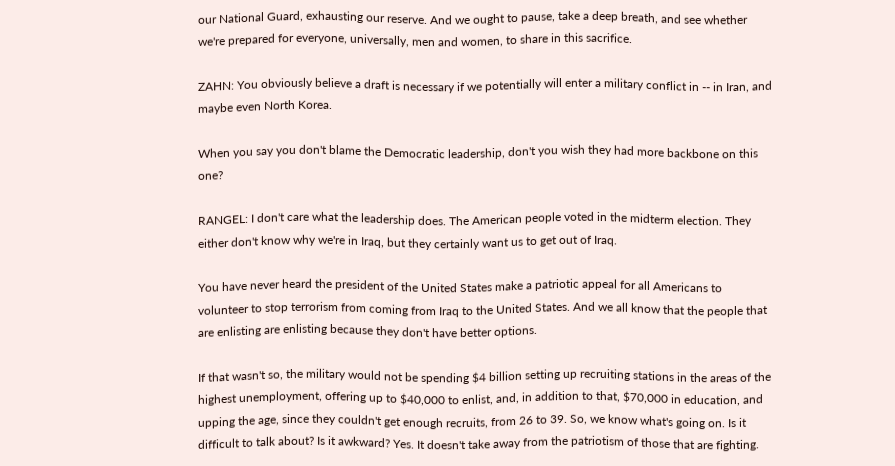our National Guard, exhausting our reserve. And we ought to pause, take a deep breath, and see whether we're prepared for everyone, universally, men and women, to share in this sacrifice.

ZAHN: You obviously believe a draft is necessary if we potentially will enter a military conflict in -- in Iran, and maybe even North Korea.

When you say you don't blame the Democratic leadership, don't you wish they had more backbone on this one?

RANGEL: I don't care what the leadership does. The American people voted in the midterm election. They either don't know why we're in Iraq, but they certainly want us to get out of Iraq.

You have never heard the president of the United States make a patriotic appeal for all Americans to volunteer to stop terrorism from coming from Iraq to the United States. And we all know that the people that are enlisting are enlisting because they don't have better options.

If that wasn't so, the military would not be spending $4 billion setting up recruiting stations in the areas of the highest unemployment, offering up to $40,000 to enlist, and, in addition to that, $70,000 in education, and upping the age, since they couldn't get enough recruits, from 26 to 39. So, we know what's going on. Is it difficult to talk about? Is it awkward? Yes. It doesn't take away from the patriotism of those that are fighting.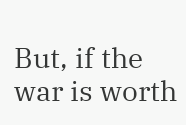But, if the war is worth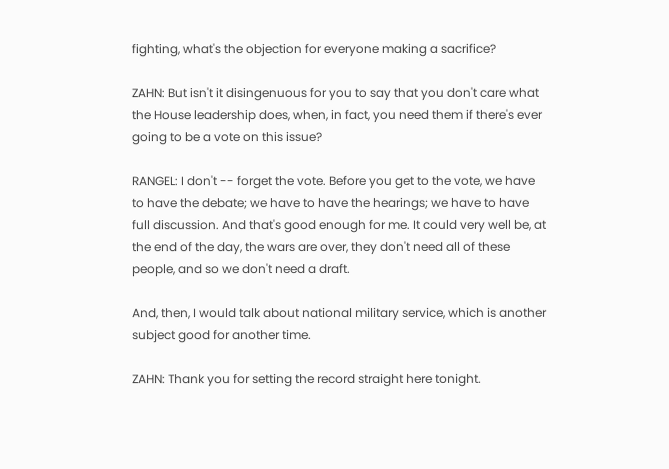fighting, what's the objection for everyone making a sacrifice?

ZAHN: But isn't it disingenuous for you to say that you don't care what the House leadership does, when, in fact, you need them if there's ever going to be a vote on this issue?

RANGEL: I don't -- forget the vote. Before you get to the vote, we have to have the debate; we have to have the hearings; we have to have full discussion. And that's good enough for me. It could very well be, at the end of the day, the wars are over, they don't need all of these people, and so we don't need a draft.

And, then, I would talk about national military service, which is another subject good for another time.

ZAHN: Thank you for setting the record straight here tonight.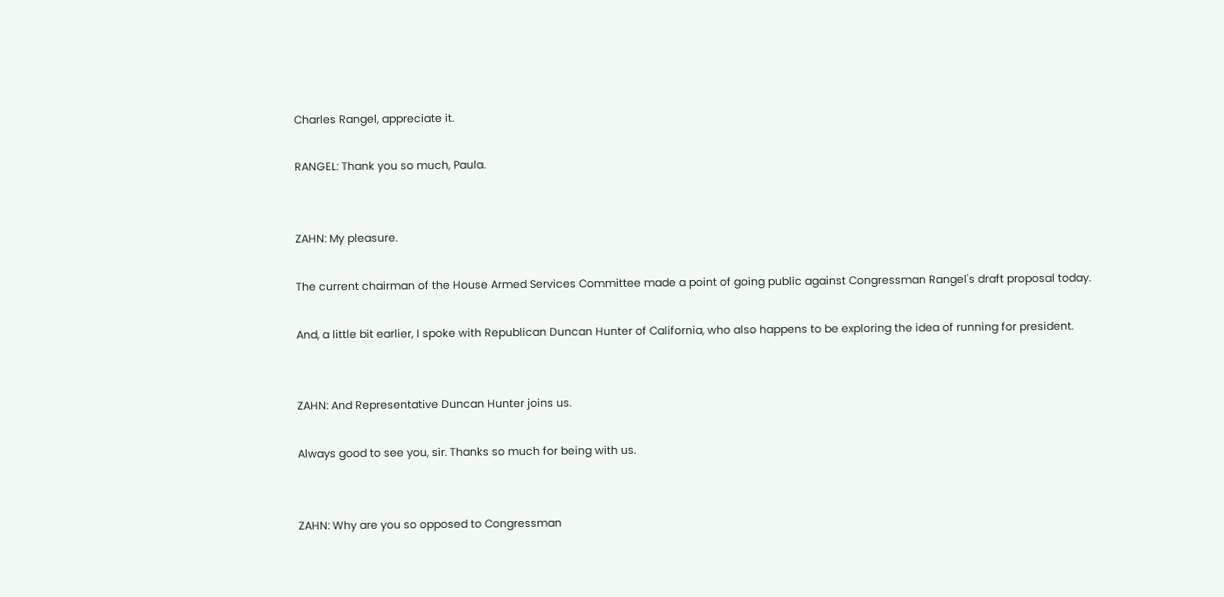Charles Rangel, appreciate it.

RANGEL: Thank you so much, Paula.


ZAHN: My pleasure.

The current chairman of the House Armed Services Committee made a point of going public against Congressman Rangel's draft proposal today.

And, a little bit earlier, I spoke with Republican Duncan Hunter of California, who also happens to be exploring the idea of running for president.


ZAHN: And Representative Duncan Hunter joins us.

Always good to see you, sir. Thanks so much for being with us.


ZAHN: Why are you so opposed to Congressman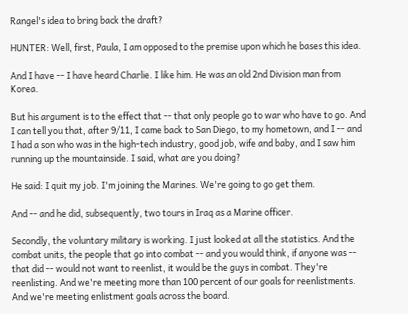Rangel's idea to bring back the draft?

HUNTER: Well, first, Paula, I am opposed to the premise upon which he bases this idea.

And I have -- I have heard Charlie. I like him. He was an old 2nd Division man from Korea.

But his argument is to the effect that -- that only people go to war who have to go. And I can tell you that, after 9/11, I came back to San Diego, to my hometown, and I -- and I had a son who was in the high-tech industry, good job, wife and baby, and I saw him running up the mountainside. I said, what are you doing?

He said: I quit my job. I'm joining the Marines. We're going to go get them.

And -- and he did, subsequently, two tours in Iraq as a Marine officer.

Secondly, the voluntary military is working. I just looked at all the statistics. And the combat units, the people that go into combat -- and you would think, if anyone was -- that did -- would not want to reenlist, it would be the guys in combat. They're reenlisting. And we're meeting more than 100 percent of our goals for reenlistments. And we're meeting enlistment goals across the board.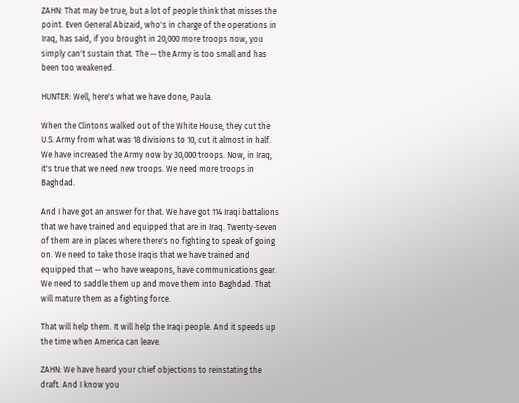ZAHN: That may be true, but a lot of people think that misses the point. Even General Abizaid, who's in charge of the operations in Iraq, has said, if you brought in 20,000 more troops now, you simply can't sustain that. The -- the Army is too small and has been too weakened.

HUNTER: Well, here's what we have done, Paula.

When the Clintons walked out of the White House, they cut the U.S. Army from what was 18 divisions to 10, cut it almost in half. We have increased the Army now by 30,000 troops. Now, in Iraq, it's true that we need new troops. We need more troops in Baghdad.

And I have got an answer for that. We have got 114 Iraqi battalions that we have trained and equipped that are in Iraq. Twenty-seven of them are in places where there's no fighting to speak of going on. We need to take those Iraqis that we have trained and equipped that -- who have weapons, have communications gear. We need to saddle them up and move them into Baghdad. That will mature them as a fighting force.

That will help them. It will help the Iraqi people. And it speeds up the time when America can leave.

ZAHN: We have heard your chief objections to reinstating the draft. And I know you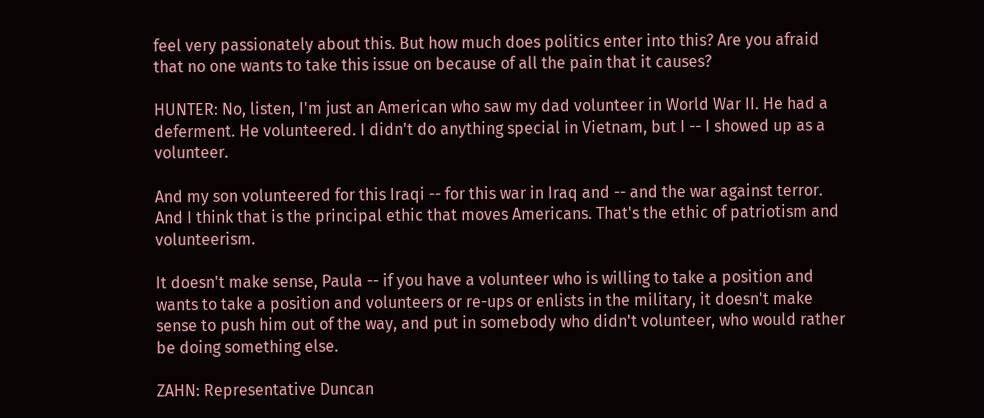feel very passionately about this. But how much does politics enter into this? Are you afraid that no one wants to take this issue on because of all the pain that it causes?

HUNTER: No, listen, I'm just an American who saw my dad volunteer in World War II. He had a deferment. He volunteered. I didn't do anything special in Vietnam, but I -- I showed up as a volunteer.

And my son volunteered for this Iraqi -- for this war in Iraq and -- and the war against terror. And I think that is the principal ethic that moves Americans. That's the ethic of patriotism and volunteerism.

It doesn't make sense, Paula -- if you have a volunteer who is willing to take a position and wants to take a position and volunteers or re-ups or enlists in the military, it doesn't make sense to push him out of the way, and put in somebody who didn't volunteer, who would rather be doing something else.

ZAHN: Representative Duncan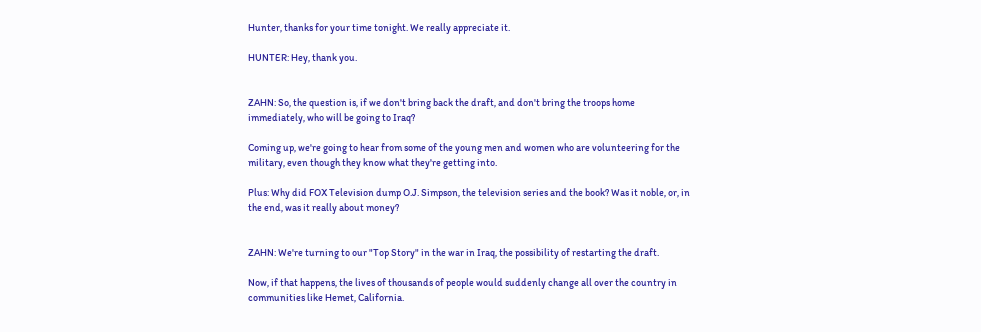Hunter, thanks for your time tonight. We really appreciate it.

HUNTER: Hey, thank you.


ZAHN: So, the question is, if we don't bring back the draft, and don't bring the troops home immediately, who will be going to Iraq?

Coming up, we're going to hear from some of the young men and women who are volunteering for the military, even though they know what they're getting into.

Plus: Why did FOX Television dump O.J. Simpson, the television series and the book? Was it noble, or, in the end, was it really about money?


ZAHN: We're turning to our "Top Story" in the war in Iraq, the possibility of restarting the draft.

Now, if that happens, the lives of thousands of people would suddenly change all over the country in communities like Hemet, California.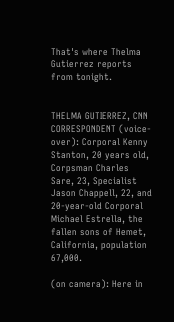That's where Thelma Gutierrez reports from tonight.


THELMA GUTIERREZ, CNN CORRESPONDENT (voice-over): Corporal Kenny Stanton, 20 years old, Corpsman Charles Sare, 23, Specialist Jason Chappell, 22, and 20-year-old Corporal Michael Estrella, the fallen sons of Hemet, California, population 67,000.

(on camera): Here in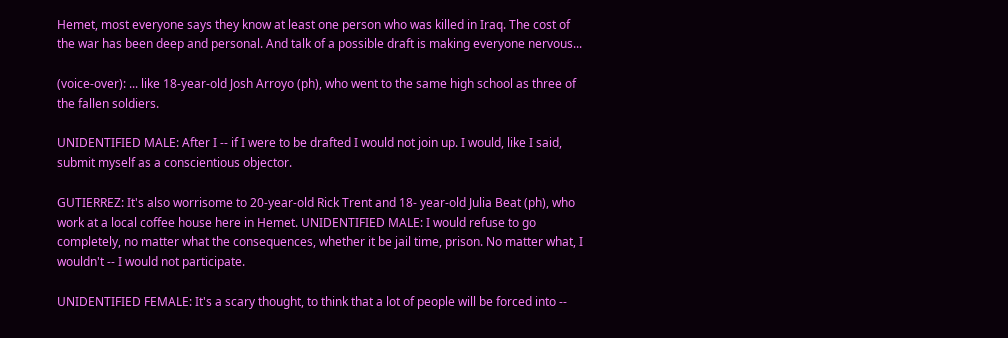Hemet, most everyone says they know at least one person who was killed in Iraq. The cost of the war has been deep and personal. And talk of a possible draft is making everyone nervous...

(voice-over): ... like 18-year-old Josh Arroyo (ph), who went to the same high school as three of the fallen soldiers.

UNIDENTIFIED MALE: After I -- if I were to be drafted I would not join up. I would, like I said, submit myself as a conscientious objector.

GUTIERREZ: It's also worrisome to 20-year-old Rick Trent and 18- year-old Julia Beat (ph), who work at a local coffee house here in Hemet. UNIDENTIFIED MALE: I would refuse to go completely, no matter what the consequences, whether it be jail time, prison. No matter what, I wouldn't -- I would not participate.

UNIDENTIFIED FEMALE: It's a scary thought, to think that a lot of people will be forced into --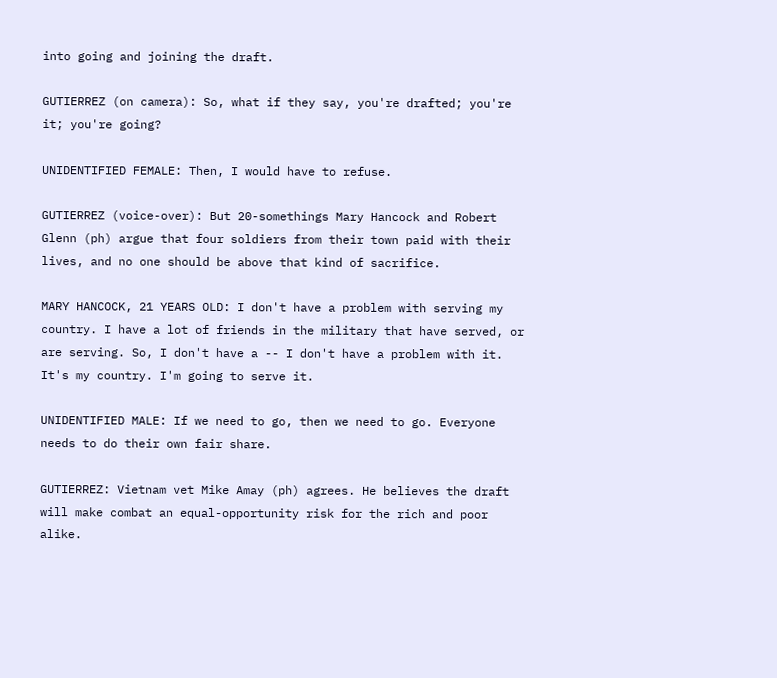into going and joining the draft.

GUTIERREZ (on camera): So, what if they say, you're drafted; you're it; you're going?

UNIDENTIFIED FEMALE: Then, I would have to refuse.

GUTIERREZ (voice-over): But 20-somethings Mary Hancock and Robert Glenn (ph) argue that four soldiers from their town paid with their lives, and no one should be above that kind of sacrifice.

MARY HANCOCK, 21 YEARS OLD: I don't have a problem with serving my country. I have a lot of friends in the military that have served, or are serving. So, I don't have a -- I don't have a problem with it. It's my country. I'm going to serve it.

UNIDENTIFIED MALE: If we need to go, then we need to go. Everyone needs to do their own fair share.

GUTIERREZ: Vietnam vet Mike Amay (ph) agrees. He believes the draft will make combat an equal-opportunity risk for the rich and poor alike.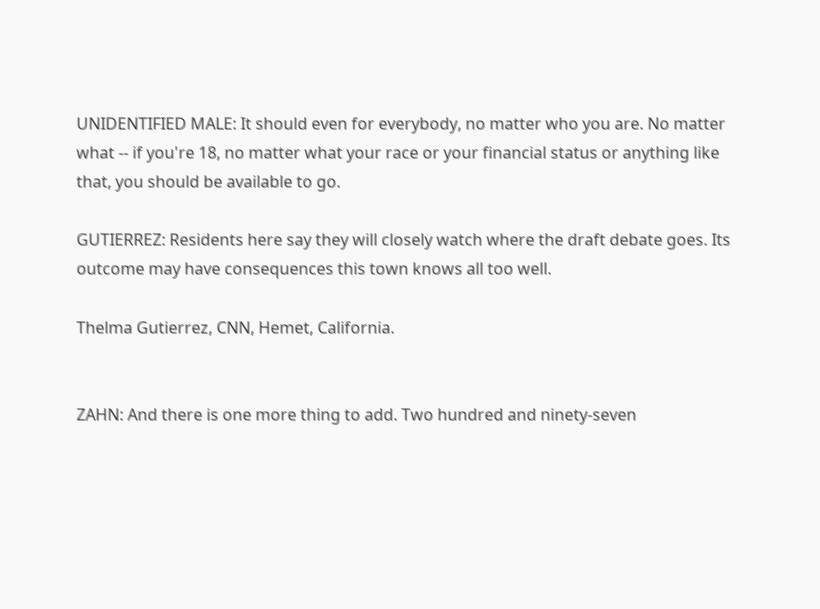UNIDENTIFIED MALE: It should even for everybody, no matter who you are. No matter what -- if you're 18, no matter what your race or your financial status or anything like that, you should be available to go.

GUTIERREZ: Residents here say they will closely watch where the draft debate goes. Its outcome may have consequences this town knows all too well.

Thelma Gutierrez, CNN, Hemet, California.


ZAHN: And there is one more thing to add. Two hundred and ninety-seven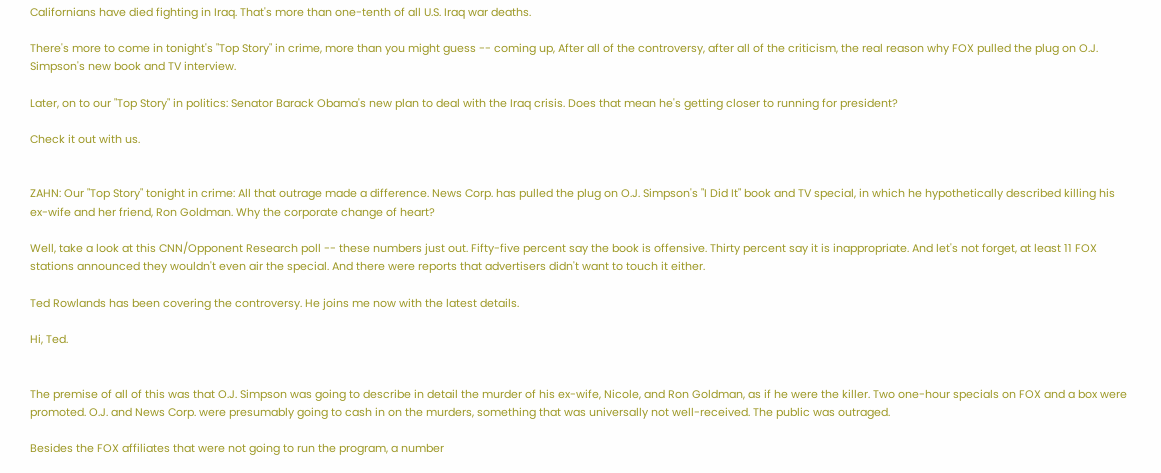Californians have died fighting in Iraq. That's more than one-tenth of all U.S. Iraq war deaths.

There's more to come in tonight's "Top Story" in crime, more than you might guess -- coming up, After all of the controversy, after all of the criticism, the real reason why FOX pulled the plug on O.J. Simpson's new book and TV interview.

Later, on to our "Top Story" in politics: Senator Barack Obama's new plan to deal with the Iraq crisis. Does that mean he's getting closer to running for president?

Check it out with us.


ZAHN: Our "Top Story" tonight in crime: All that outrage made a difference. News Corp. has pulled the plug on O.J. Simpson's "I Did It" book and TV special, in which he hypothetically described killing his ex-wife and her friend, Ron Goldman. Why the corporate change of heart?

Well, take a look at this CNN/Opponent Research poll -- these numbers just out. Fifty-five percent say the book is offensive. Thirty percent say it is inappropriate. And let's not forget, at least 11 FOX stations announced they wouldn't even air the special. And there were reports that advertisers didn't want to touch it either.

Ted Rowlands has been covering the controversy. He joins me now with the latest details.

Hi, Ted.


The premise of all of this was that O.J. Simpson was going to describe in detail the murder of his ex-wife, Nicole, and Ron Goldman, as if he were the killer. Two one-hour specials on FOX and a box were promoted. O.J. and News Corp. were presumably going to cash in on the murders, something that was universally not well-received. The public was outraged.

Besides the FOX affiliates that were not going to run the program, a number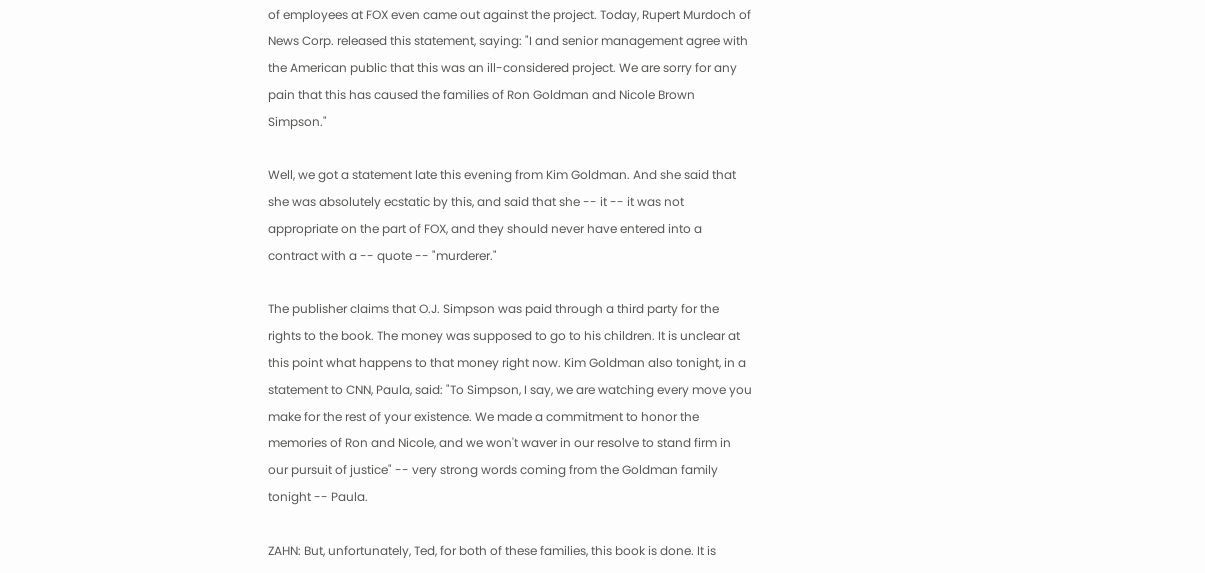of employees at FOX even came out against the project. Today, Rupert Murdoch of News Corp. released this statement, saying: "I and senior management agree with the American public that this was an ill-considered project. We are sorry for any pain that this has caused the families of Ron Goldman and Nicole Brown Simpson."

Well, we got a statement late this evening from Kim Goldman. And she said that she was absolutely ecstatic by this, and said that she -- it -- it was not appropriate on the part of FOX, and they should never have entered into a contract with a -- quote -- "murderer."

The publisher claims that O.J. Simpson was paid through a third party for the rights to the book. The money was supposed to go to his children. It is unclear at this point what happens to that money right now. Kim Goldman also tonight, in a statement to CNN, Paula, said: "To Simpson, I say, we are watching every move you make for the rest of your existence. We made a commitment to honor the memories of Ron and Nicole, and we won't waver in our resolve to stand firm in our pursuit of justice" -- very strong words coming from the Goldman family tonight -- Paula.

ZAHN: But, unfortunately, Ted, for both of these families, this book is done. It is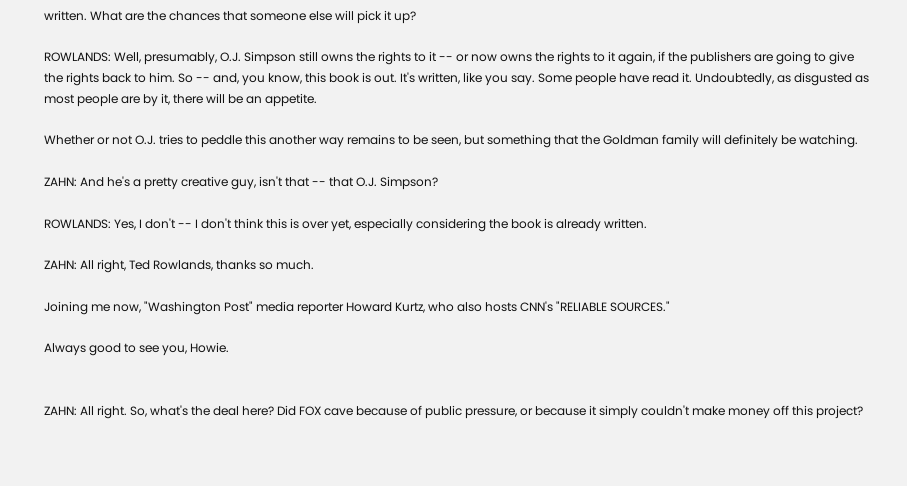written. What are the chances that someone else will pick it up?

ROWLANDS: Well, presumably, O.J. Simpson still owns the rights to it -- or now owns the rights to it again, if the publishers are going to give the rights back to him. So -- and, you know, this book is out. It's written, like you say. Some people have read it. Undoubtedly, as disgusted as most people are by it, there will be an appetite.

Whether or not O.J. tries to peddle this another way remains to be seen, but something that the Goldman family will definitely be watching.

ZAHN: And he's a pretty creative guy, isn't that -- that O.J. Simpson?

ROWLANDS: Yes, I don't -- I don't think this is over yet, especially considering the book is already written.

ZAHN: All right, Ted Rowlands, thanks so much.

Joining me now, "Washington Post" media reporter Howard Kurtz, who also hosts CNN's "RELIABLE SOURCES."

Always good to see you, Howie.


ZAHN: All right. So, what's the deal here? Did FOX cave because of public pressure, or because it simply couldn't make money off this project?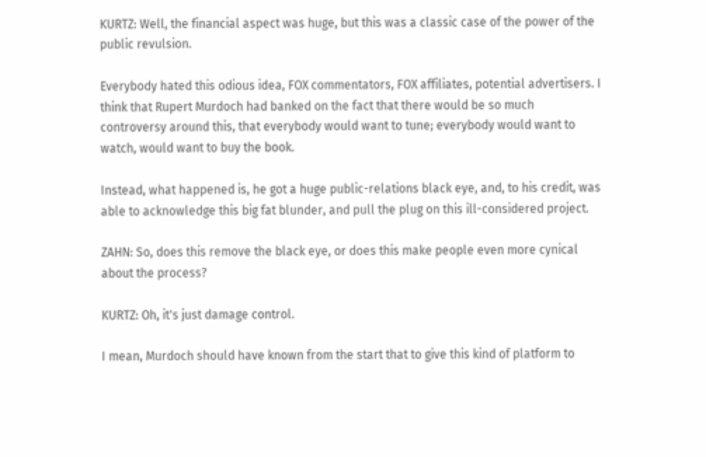KURTZ: Well, the financial aspect was huge, but this was a classic case of the power of the public revulsion.

Everybody hated this odious idea, FOX commentators, FOX affiliates, potential advertisers. I think that Rupert Murdoch had banked on the fact that there would be so much controversy around this, that everybody would want to tune; everybody would want to watch, would want to buy the book.

Instead, what happened is, he got a huge public-relations black eye, and, to his credit, was able to acknowledge this big fat blunder, and pull the plug on this ill-considered project.

ZAHN: So, does this remove the black eye, or does this make people even more cynical about the process?

KURTZ: Oh, it's just damage control.

I mean, Murdoch should have known from the start that to give this kind of platform to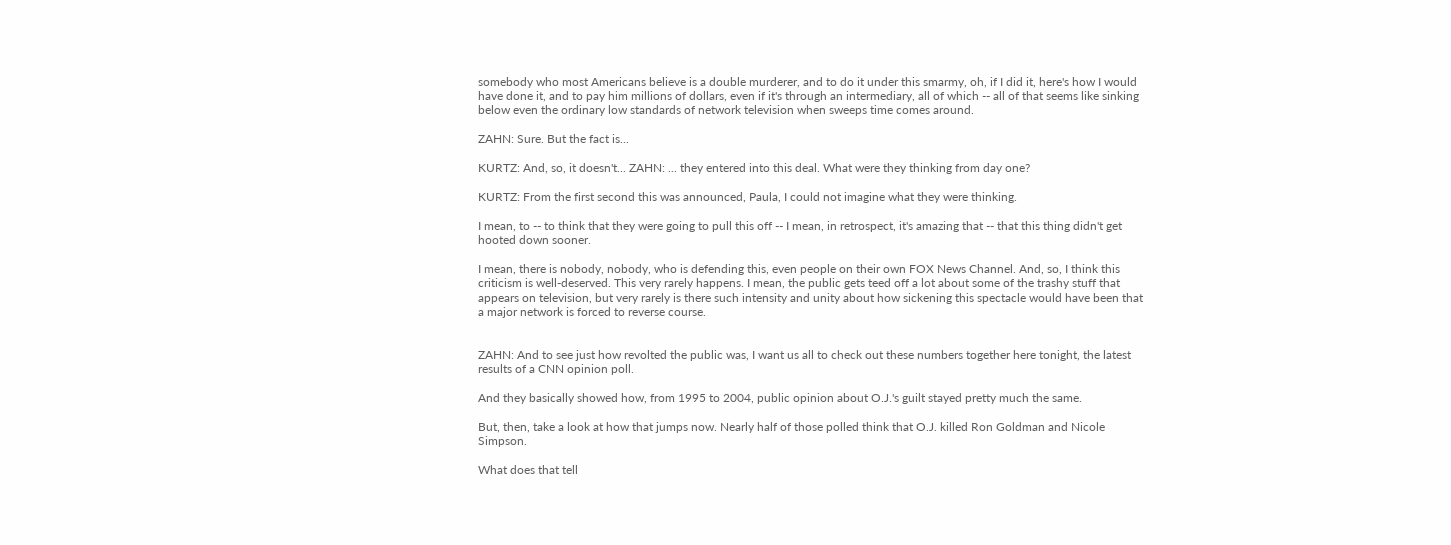somebody who most Americans believe is a double murderer, and to do it under this smarmy, oh, if I did it, here's how I would have done it, and to pay him millions of dollars, even if it's through an intermediary, all of which -- all of that seems like sinking below even the ordinary low standards of network television when sweeps time comes around.

ZAHN: Sure. But the fact is...

KURTZ: And, so, it doesn't... ZAHN: ... they entered into this deal. What were they thinking from day one?

KURTZ: From the first second this was announced, Paula, I could not imagine what they were thinking.

I mean, to -- to think that they were going to pull this off -- I mean, in retrospect, it's amazing that -- that this thing didn't get hooted down sooner.

I mean, there is nobody, nobody, who is defending this, even people on their own FOX News Channel. And, so, I think this criticism is well-deserved. This very rarely happens. I mean, the public gets teed off a lot about some of the trashy stuff that appears on television, but very rarely is there such intensity and unity about how sickening this spectacle would have been that a major network is forced to reverse course.


ZAHN: And to see just how revolted the public was, I want us all to check out these numbers together here tonight, the latest results of a CNN opinion poll.

And they basically showed how, from 1995 to 2004, public opinion about O.J.'s guilt stayed pretty much the same.

But, then, take a look at how that jumps now. Nearly half of those polled think that O.J. killed Ron Goldman and Nicole Simpson.

What does that tell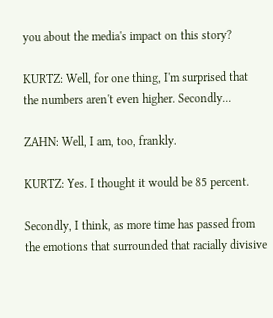you about the media's impact on this story?

KURTZ: Well, for one thing, I'm surprised that the numbers aren't even higher. Secondly...

ZAHN: Well, I am, too, frankly.

KURTZ: Yes. I thought it would be 85 percent.

Secondly, I think, as more time has passed from the emotions that surrounded that racially divisive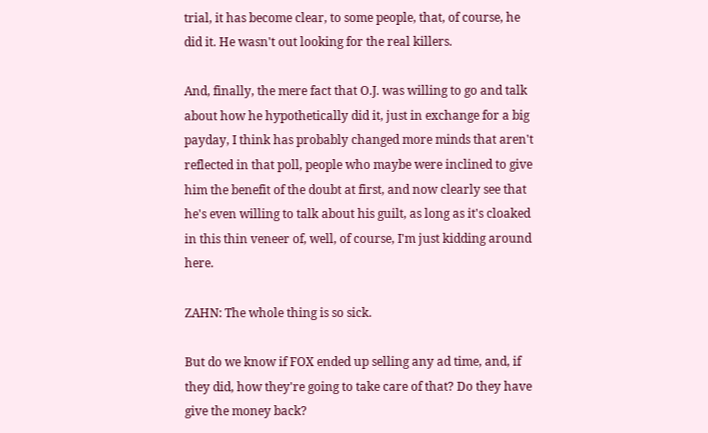trial, it has become clear, to some people, that, of course, he did it. He wasn't out looking for the real killers.

And, finally, the mere fact that O.J. was willing to go and talk about how he hypothetically did it, just in exchange for a big payday, I think has probably changed more minds that aren't reflected in that poll, people who maybe were inclined to give him the benefit of the doubt at first, and now clearly see that he's even willing to talk about his guilt, as long as it's cloaked in this thin veneer of, well, of course, I'm just kidding around here.

ZAHN: The whole thing is so sick.

But do we know if FOX ended up selling any ad time, and, if they did, how they're going to take care of that? Do they have give the money back?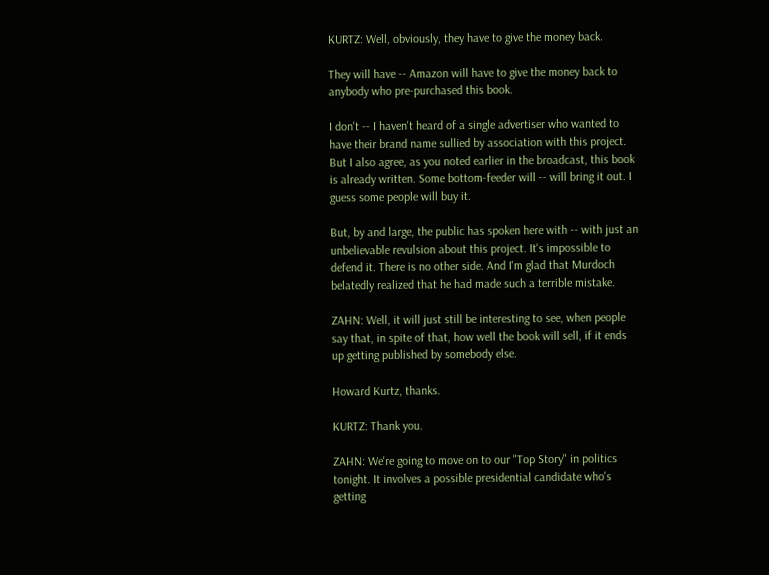KURTZ: Well, obviously, they have to give the money back.

They will have -- Amazon will have to give the money back to anybody who pre-purchased this book.

I don't -- I haven't heard of a single advertiser who wanted to have their brand name sullied by association with this project. But I also agree, as you noted earlier in the broadcast, this book is already written. Some bottom-feeder will -- will bring it out. I guess some people will buy it.

But, by and large, the public has spoken here with -- with just an unbelievable revulsion about this project. It's impossible to defend it. There is no other side. And I'm glad that Murdoch belatedly realized that he had made such a terrible mistake.

ZAHN: Well, it will just still be interesting to see, when people say that, in spite of that, how well the book will sell, if it ends up getting published by somebody else.

Howard Kurtz, thanks.

KURTZ: Thank you.

ZAHN: We're going to move on to our "Top Story" in politics tonight. It involves a possible presidential candidate who's getting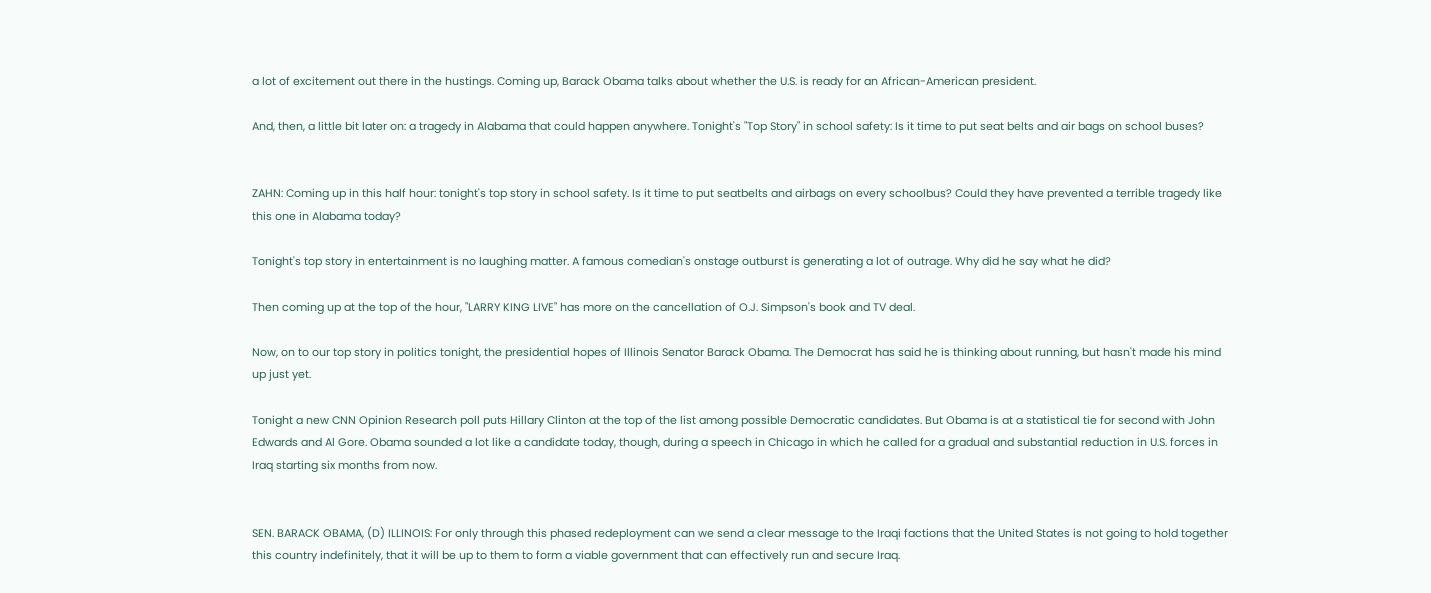a lot of excitement out there in the hustings. Coming up, Barack Obama talks about whether the U.S. is ready for an African-American president.

And, then, a little bit later on: a tragedy in Alabama that could happen anywhere. Tonight's "Top Story" in school safety: Is it time to put seat belts and air bags on school buses?


ZAHN: Coming up in this half hour: tonight's top story in school safety. Is it time to put seatbelts and airbags on every schoolbus? Could they have prevented a terrible tragedy like this one in Alabama today?

Tonight's top story in entertainment is no laughing matter. A famous comedian's onstage outburst is generating a lot of outrage. Why did he say what he did?

Then coming up at the top of the hour, "LARRY KING LIVE" has more on the cancellation of O.J. Simpson's book and TV deal.

Now, on to our top story in politics tonight, the presidential hopes of Illinois Senator Barack Obama. The Democrat has said he is thinking about running, but hasn't made his mind up just yet.

Tonight a new CNN Opinion Research poll puts Hillary Clinton at the top of the list among possible Democratic candidates. But Obama is at a statistical tie for second with John Edwards and Al Gore. Obama sounded a lot like a candidate today, though, during a speech in Chicago in which he called for a gradual and substantial reduction in U.S. forces in Iraq starting six months from now.


SEN. BARACK OBAMA, (D) ILLINOIS: For only through this phased redeployment can we send a clear message to the Iraqi factions that the United States is not going to hold together this country indefinitely, that it will be up to them to form a viable government that can effectively run and secure Iraq.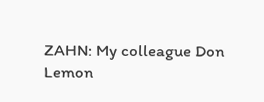ZAHN: My colleague Don Lemon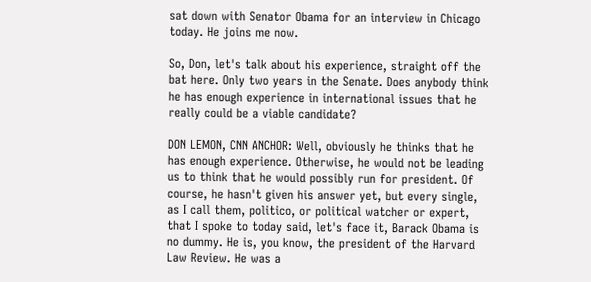sat down with Senator Obama for an interview in Chicago today. He joins me now.

So, Don, let's talk about his experience, straight off the bat here. Only two years in the Senate. Does anybody think he has enough experience in international issues that he really could be a viable candidate?

DON LEMON, CNN ANCHOR: Well, obviously he thinks that he has enough experience. Otherwise, he would not be leading us to think that he would possibly run for president. Of course, he hasn't given his answer yet, but every single, as I call them, politico, or political watcher or expert, that I spoke to today said, let's face it, Barack Obama is no dummy. He is, you know, the president of the Harvard Law Review. He was a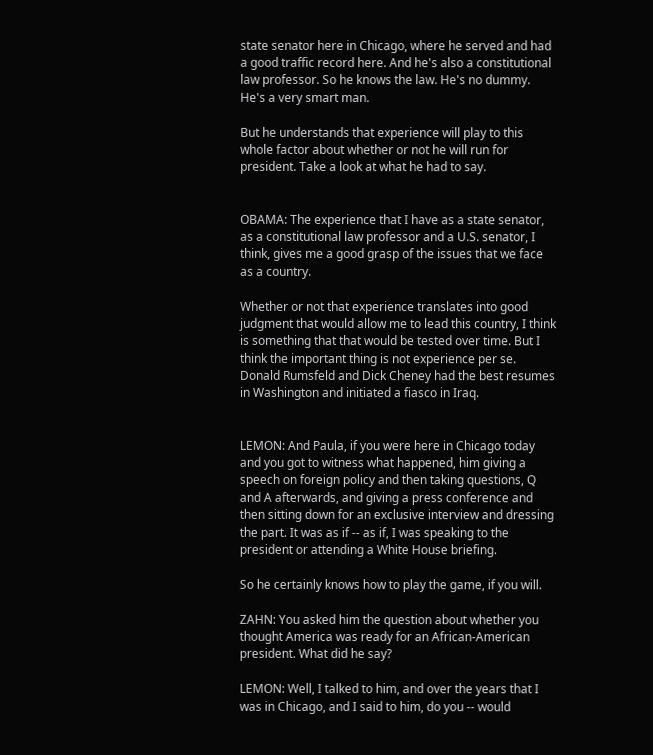state senator here in Chicago, where he served and had a good traffic record here. And he's also a constitutional law professor. So he knows the law. He's no dummy. He's a very smart man.

But he understands that experience will play to this whole factor about whether or not he will run for president. Take a look at what he had to say.


OBAMA: The experience that I have as a state senator, as a constitutional law professor and a U.S. senator, I think, gives me a good grasp of the issues that we face as a country.

Whether or not that experience translates into good judgment that would allow me to lead this country, I think is something that that would be tested over time. But I think the important thing is not experience per se. Donald Rumsfeld and Dick Cheney had the best resumes in Washington and initiated a fiasco in Iraq.


LEMON: And Paula, if you were here in Chicago today and you got to witness what happened, him giving a speech on foreign policy and then taking questions, Q and A afterwards, and giving a press conference and then sitting down for an exclusive interview and dressing the part. It was as if -- as if, I was speaking to the president or attending a White House briefing.

So he certainly knows how to play the game, if you will.

ZAHN: You asked him the question about whether you thought America was ready for an African-American president. What did he say?

LEMON: Well, I talked to him, and over the years that I was in Chicago, and I said to him, do you -- would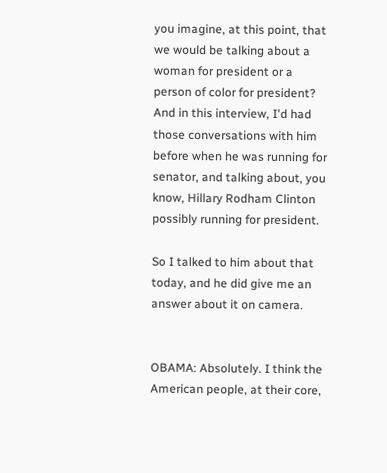you imagine, at this point, that we would be talking about a woman for president or a person of color for president? And in this interview, I'd had those conversations with him before when he was running for senator, and talking about, you know, Hillary Rodham Clinton possibly running for president.

So I talked to him about that today, and he did give me an answer about it on camera.


OBAMA: Absolutely. I think the American people, at their core,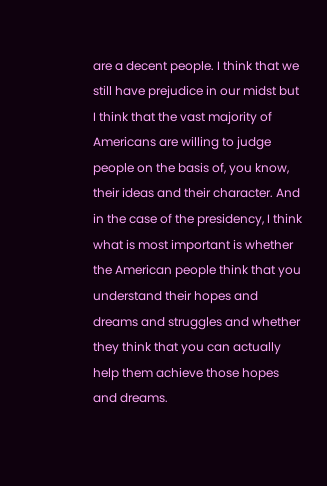are a decent people. I think that we still have prejudice in our midst but I think that the vast majority of Americans are willing to judge people on the basis of, you know, their ideas and their character. And in the case of the presidency, I think what is most important is whether the American people think that you understand their hopes and dreams and struggles and whether they think that you can actually help them achieve those hopes and dreams.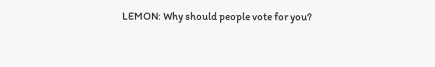LEMON: Why should people vote for you?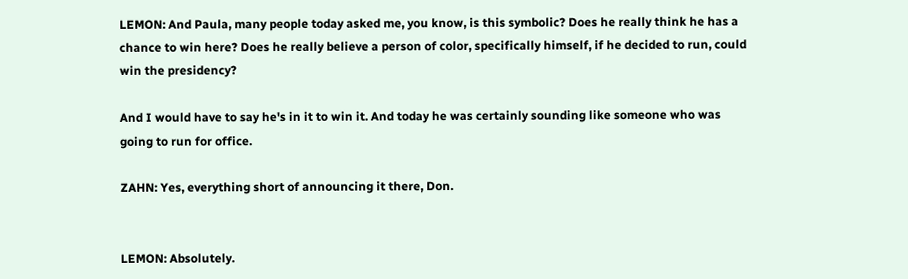LEMON: And Paula, many people today asked me, you know, is this symbolic? Does he really think he has a chance to win here? Does he really believe a person of color, specifically himself, if he decided to run, could win the presidency?

And I would have to say he's in it to win it. And today he was certainly sounding like someone who was going to run for office.

ZAHN: Yes, everything short of announcing it there, Don.


LEMON: Absolutely.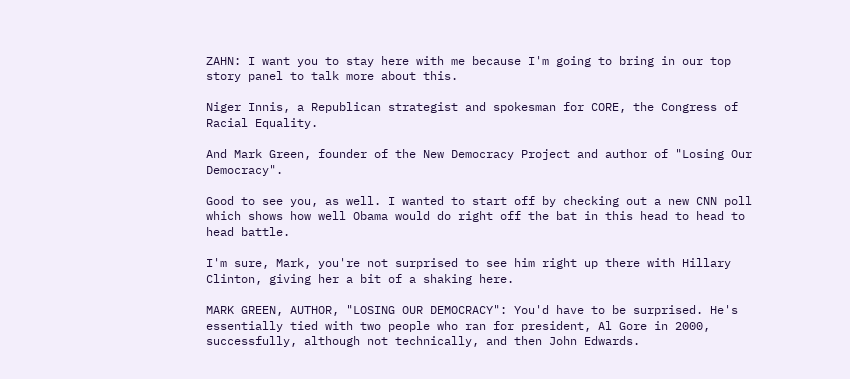ZAHN: I want you to stay here with me because I'm going to bring in our top story panel to talk more about this.

Niger Innis, a Republican strategist and spokesman for CORE, the Congress of Racial Equality.

And Mark Green, founder of the New Democracy Project and author of "Losing Our Democracy".

Good to see you, as well. I wanted to start off by checking out a new CNN poll which shows how well Obama would do right off the bat in this head to head to head battle.

I'm sure, Mark, you're not surprised to see him right up there with Hillary Clinton, giving her a bit of a shaking here.

MARK GREEN, AUTHOR, "LOSING OUR DEMOCRACY": You'd have to be surprised. He's essentially tied with two people who ran for president, Al Gore in 2000, successfully, although not technically, and then John Edwards.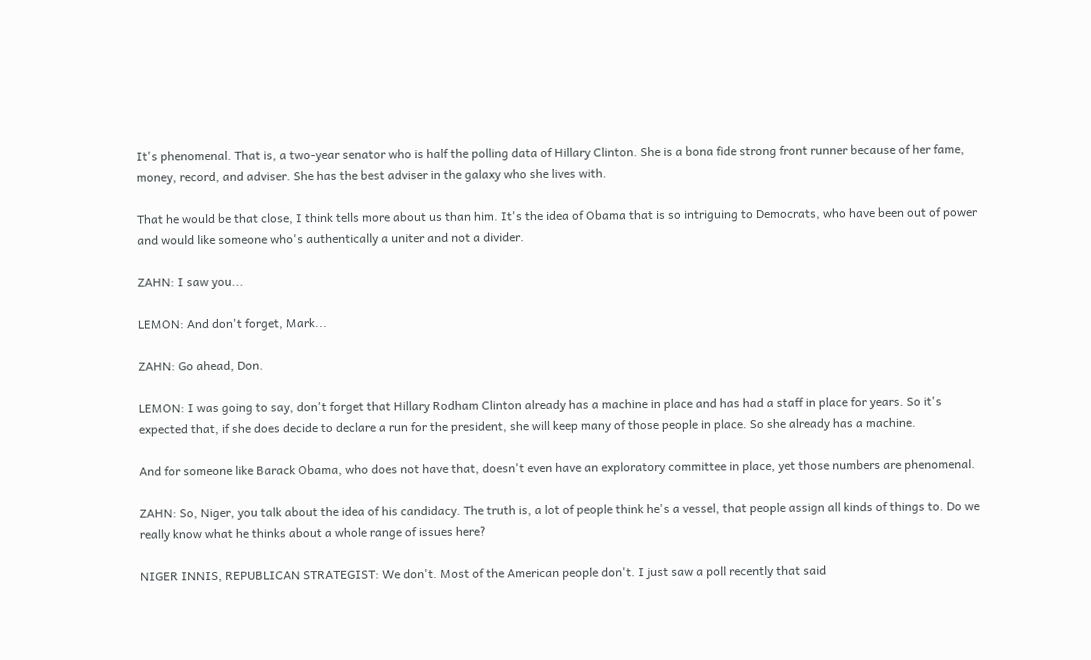It's phenomenal. That is, a two-year senator who is half the polling data of Hillary Clinton. She is a bona fide strong front runner because of her fame, money, record, and adviser. She has the best adviser in the galaxy who she lives with.

That he would be that close, I think tells more about us than him. It's the idea of Obama that is so intriguing to Democrats, who have been out of power and would like someone who's authentically a uniter and not a divider.

ZAHN: I saw you...

LEMON: And don't forget, Mark...

ZAHN: Go ahead, Don.

LEMON: I was going to say, don't forget that Hillary Rodham Clinton already has a machine in place and has had a staff in place for years. So it's expected that, if she does decide to declare a run for the president, she will keep many of those people in place. So she already has a machine.

And for someone like Barack Obama, who does not have that, doesn't even have an exploratory committee in place, yet those numbers are phenomenal.

ZAHN: So, Niger, you talk about the idea of his candidacy. The truth is, a lot of people think he's a vessel, that people assign all kinds of things to. Do we really know what he thinks about a whole range of issues here?

NIGER INNIS, REPUBLICAN STRATEGIST: We don't. Most of the American people don't. I just saw a poll recently that said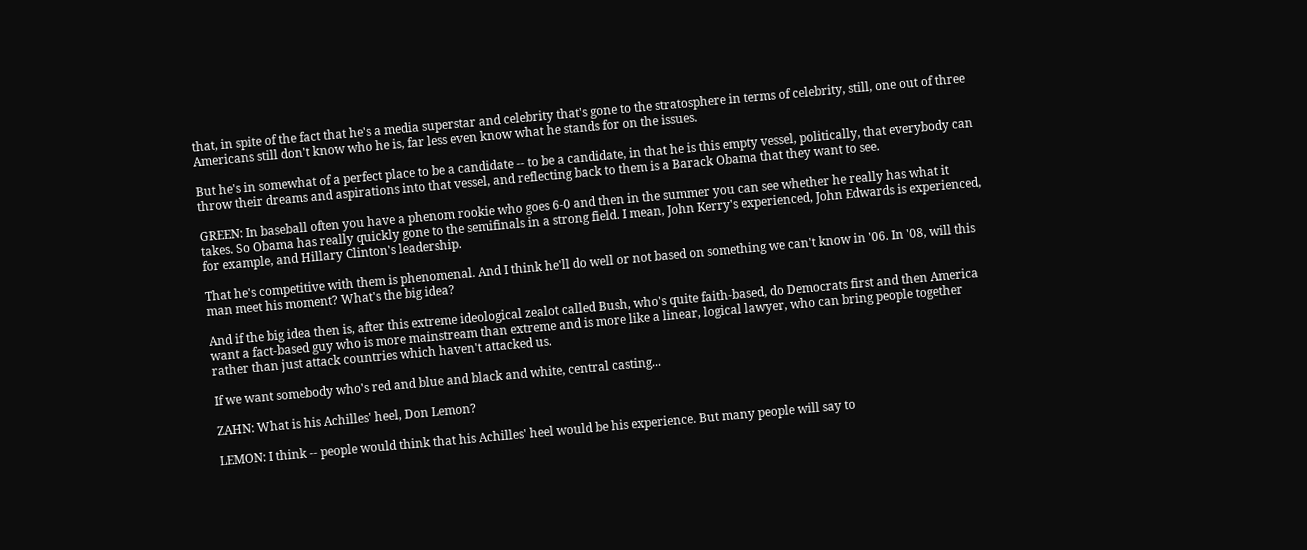that, in spite of the fact that he's a media superstar and celebrity that's gone to the stratosphere in terms of celebrity, still, one out of three Americans still don't know who he is, far less even know what he stands for on the issues.

But he's in somewhat of a perfect place to be a candidate -- to be a candidate, in that he is this empty vessel, politically, that everybody can throw their dreams and aspirations into that vessel, and reflecting back to them is a Barack Obama that they want to see.

GREEN: In baseball often you have a phenom rookie who goes 6-0 and then in the summer you can see whether he really has what it takes. So Obama has really quickly gone to the semifinals in a strong field. I mean, John Kerry's experienced, John Edwards is experienced, for example, and Hillary Clinton's leadership.

That he's competitive with them is phenomenal. And I think he'll do well or not based on something we can't know in '06. In '08, will this man meet his moment? What's the big idea?

And if the big idea then is, after this extreme ideological zealot called Bush, who's quite faith-based, do Democrats first and then America want a fact-based guy who is more mainstream than extreme and is more like a linear, logical lawyer, who can bring people together rather than just attack countries which haven't attacked us.

If we want somebody who's red and blue and black and white, central casting...

ZAHN: What is his Achilles' heel, Don Lemon?

LEMON: I think -- people would think that his Achilles' heel would be his experience. But many people will say to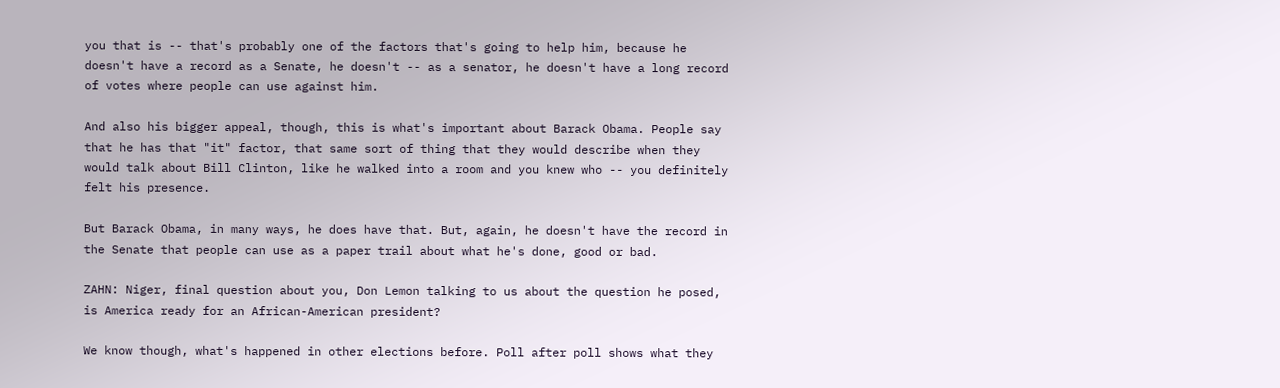you that is -- that's probably one of the factors that's going to help him, because he doesn't have a record as a Senate, he doesn't -- as a senator, he doesn't have a long record of votes where people can use against him.

And also his bigger appeal, though, this is what's important about Barack Obama. People say that he has that "it" factor, that same sort of thing that they would describe when they would talk about Bill Clinton, like he walked into a room and you knew who -- you definitely felt his presence.

But Barack Obama, in many ways, he does have that. But, again, he doesn't have the record in the Senate that people can use as a paper trail about what he's done, good or bad.

ZAHN: Niger, final question about you, Don Lemon talking to us about the question he posed, is America ready for an African-American president?

We know though, what's happened in other elections before. Poll after poll shows what they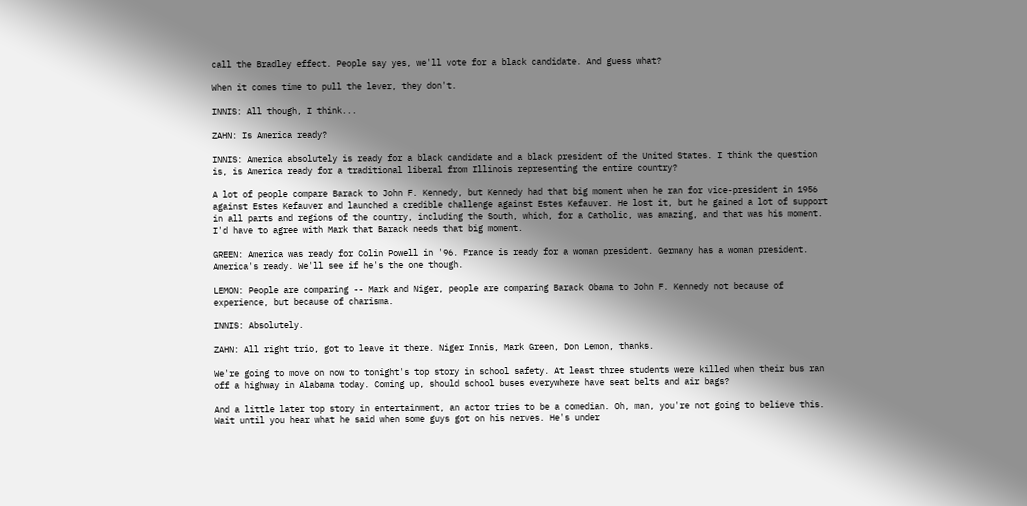call the Bradley effect. People say yes, we'll vote for a black candidate. And guess what?

When it comes time to pull the lever, they don't.

INNIS: All though, I think...

ZAHN: Is America ready?

INNIS: America absolutely is ready for a black candidate and a black president of the United States. I think the question is, is America ready for a traditional liberal from Illinois representing the entire country?

A lot of people compare Barack to John F. Kennedy, but Kennedy had that big moment when he ran for vice-president in 1956 against Estes Kefauver and launched a credible challenge against Estes Kefauver. He lost it, but he gained a lot of support in all parts and regions of the country, including the South, which, for a Catholic, was amazing, and that was his moment. I'd have to agree with Mark that Barack needs that big moment.

GREEN: America was ready for Colin Powell in '96. France is ready for a woman president. Germany has a woman president. America's ready. We'll see if he's the one though.

LEMON: People are comparing -- Mark and Niger, people are comparing Barack Obama to John F. Kennedy not because of experience, but because of charisma.

INNIS: Absolutely.

ZAHN: All right trio, got to leave it there. Niger Innis, Mark Green, Don Lemon, thanks.

We're going to move on now to tonight's top story in school safety. At least three students were killed when their bus ran off a highway in Alabama today. Coming up, should school buses everywhere have seat belts and air bags?

And a little later top story in entertainment, an actor tries to be a comedian. Oh, man, you're not going to believe this. Wait until you hear what he said when some guys got on his nerves. He's under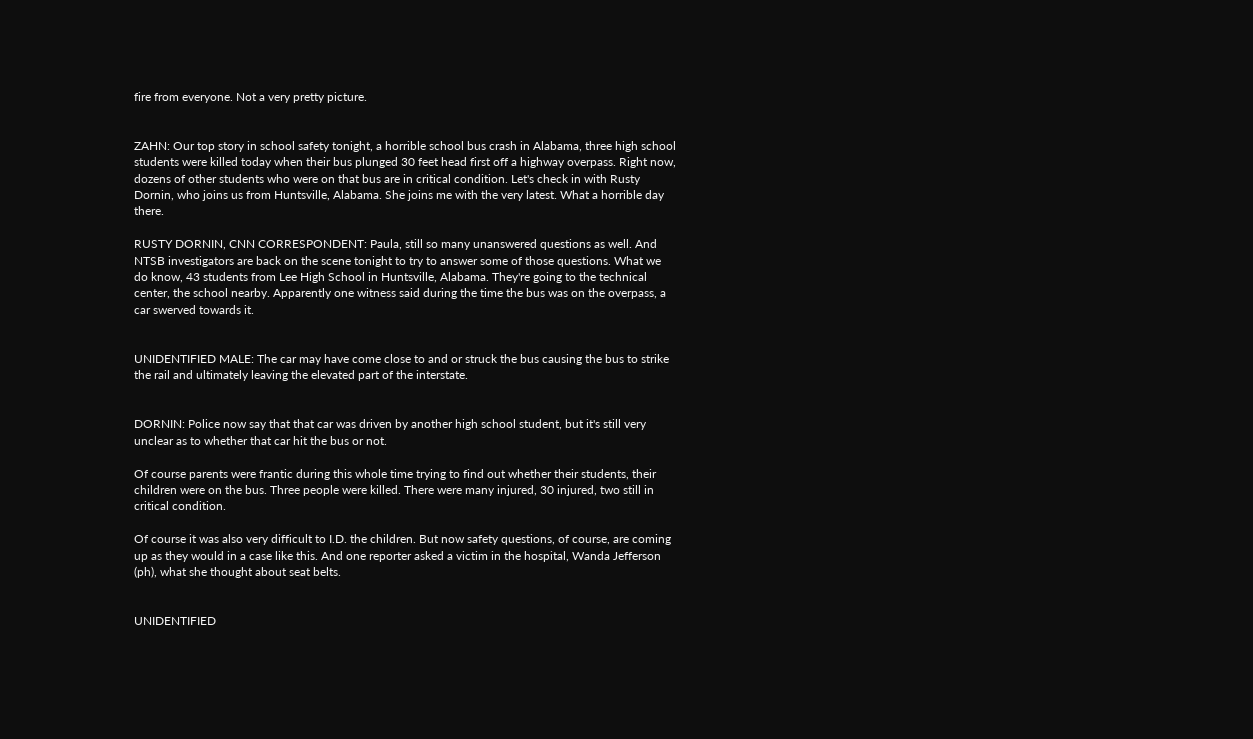fire from everyone. Not a very pretty picture.


ZAHN: Our top story in school safety tonight, a horrible school bus crash in Alabama, three high school students were killed today when their bus plunged 30 feet head first off a highway overpass. Right now, dozens of other students who were on that bus are in critical condition. Let's check in with Rusty Dornin, who joins us from Huntsville, Alabama. She joins me with the very latest. What a horrible day there.

RUSTY DORNIN, CNN CORRESPONDENT: Paula, still so many unanswered questions as well. And NTSB investigators are back on the scene tonight to try to answer some of those questions. What we do know, 43 students from Lee High School in Huntsville, Alabama. They're going to the technical center, the school nearby. Apparently one witness said during the time the bus was on the overpass, a car swerved towards it.


UNIDENTIFIED MALE: The car may have come close to and or struck the bus causing the bus to strike the rail and ultimately leaving the elevated part of the interstate.


DORNIN: Police now say that that car was driven by another high school student, but it's still very unclear as to whether that car hit the bus or not.

Of course parents were frantic during this whole time trying to find out whether their students, their children were on the bus. Three people were killed. There were many injured, 30 injured, two still in critical condition.

Of course it was also very difficult to I.D. the children. But now safety questions, of course, are coming up as they would in a case like this. And one reporter asked a victim in the hospital, Wanda Jefferson (ph), what she thought about seat belts.


UNIDENTIFIED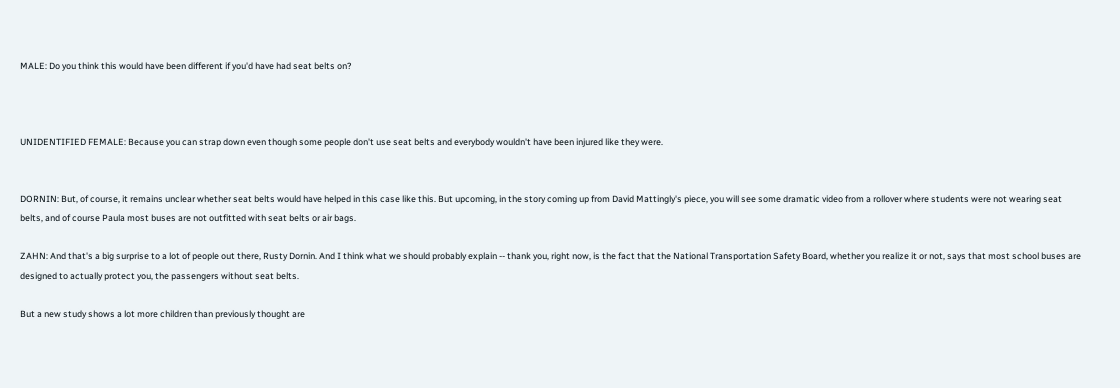MALE: Do you think this would have been different if you'd have had seat belts on?



UNIDENTIFIED FEMALE: Because you can strap down even though some people don't use seat belts and everybody wouldn't have been injured like they were.


DORNIN: But, of course, it remains unclear whether seat belts would have helped in this case like this. But upcoming, in the story coming up from David Mattingly's piece, you will see some dramatic video from a rollover where students were not wearing seat belts, and of course Paula most buses are not outfitted with seat belts or air bags.

ZAHN: And that's a big surprise to a lot of people out there, Rusty Dornin. And I think what we should probably explain -- thank you, right now, is the fact that the National Transportation Safety Board, whether you realize it or not, says that most school buses are designed to actually protect you, the passengers without seat belts.

But a new study shows a lot more children than previously thought are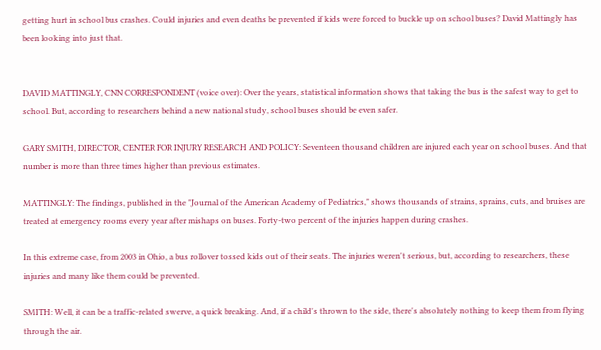getting hurt in school bus crashes. Could injuries and even deaths be prevented if kids were forced to buckle up on school buses? David Mattingly has been looking into just that.


DAVID MATTINGLY, CNN CORRESPONDENT (voice over): Over the years, statistical information shows that taking the bus is the safest way to get to school. But, according to researchers behind a new national study, school buses should be even safer.

GARY SMITH, DIRECTOR, CENTER FOR INJURY RESEARCH AND POLICY: Seventeen thousand children are injured each year on school buses. And that number is more than three times higher than previous estimates.

MATTINGLY: The findings, published in the "Journal of the American Academy of Pediatrics," shows thousands of strains, sprains, cuts, and bruises are treated at emergency rooms every year after mishaps on buses. Forty-two percent of the injuries happen during crashes.

In this extreme case, from 2003 in Ohio, a bus rollover tossed kids out of their seats. The injuries weren't serious, but, according to researchers, these injuries and many like them could be prevented.

SMITH: Well, it can be a traffic-related swerve, a quick breaking. And, if a child's thrown to the side, there's absolutely nothing to keep them from flying through the air.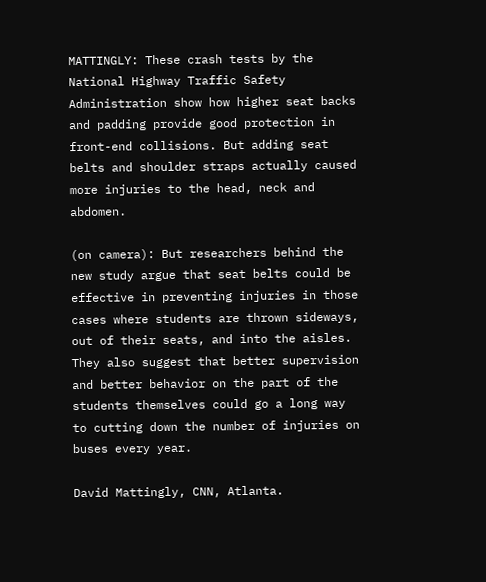MATTINGLY: These crash tests by the National Highway Traffic Safety Administration show how higher seat backs and padding provide good protection in front-end collisions. But adding seat belts and shoulder straps actually caused more injuries to the head, neck and abdomen.

(on camera): But researchers behind the new study argue that seat belts could be effective in preventing injuries in those cases where students are thrown sideways, out of their seats, and into the aisles. They also suggest that better supervision and better behavior on the part of the students themselves could go a long way to cutting down the number of injuries on buses every year.

David Mattingly, CNN, Atlanta.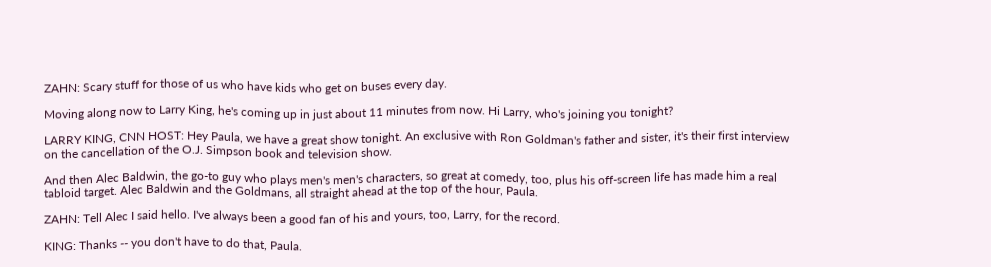ZAHN: Scary stuff for those of us who have kids who get on buses every day.

Moving along now to Larry King, he's coming up in just about 11 minutes from now. Hi Larry, who's joining you tonight?

LARRY KING, CNN HOST: Hey Paula, we have a great show tonight. An exclusive with Ron Goldman's father and sister, it's their first interview on the cancellation of the O.J. Simpson book and television show.

And then Alec Baldwin, the go-to guy who plays men's men's characters, so great at comedy, too, plus his off-screen life has made him a real tabloid target. Alec Baldwin and the Goldmans, all straight ahead at the top of the hour, Paula.

ZAHN: Tell Alec I said hello. I've always been a good fan of his and yours, too, Larry, for the record.

KING: Thanks -- you don't have to do that, Paula.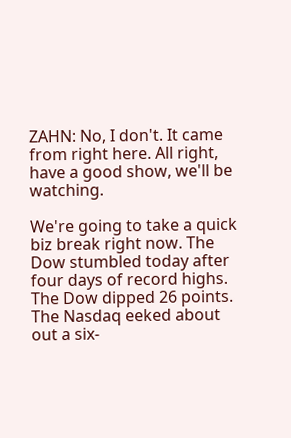ZAHN: No, I don't. It came from right here. All right, have a good show, we'll be watching.

We're going to take a quick biz break right now. The Dow stumbled today after four days of record highs. The Dow dipped 26 points. The Nasdaq eeked about out a six-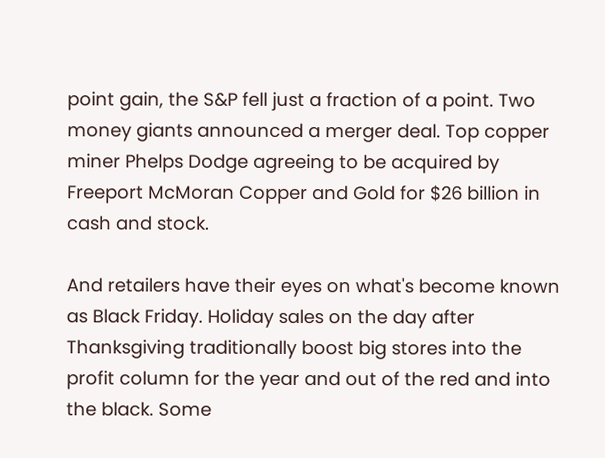point gain, the S&P fell just a fraction of a point. Two money giants announced a merger deal. Top copper miner Phelps Dodge agreeing to be acquired by Freeport McMoran Copper and Gold for $26 billion in cash and stock.

And retailers have their eyes on what's become known as Black Friday. Holiday sales on the day after Thanksgiving traditionally boost big stores into the profit column for the year and out of the red and into the black. Some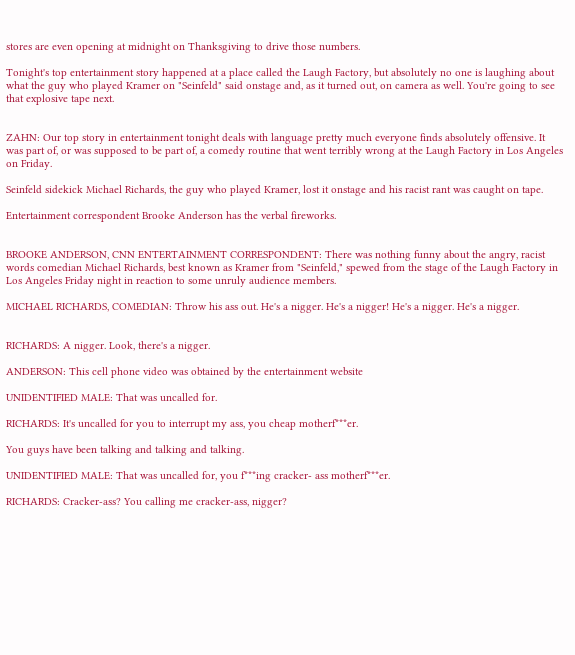stores are even opening at midnight on Thanksgiving to drive those numbers.

Tonight's top entertainment story happened at a place called the Laugh Factory, but absolutely no one is laughing about what the guy who played Kramer on "Seinfeld" said onstage and, as it turned out, on camera as well. You're going to see that explosive tape next.


ZAHN: Our top story in entertainment tonight deals with language pretty much everyone finds absolutely offensive. It was part of, or was supposed to be part of, a comedy routine that went terribly wrong at the Laugh Factory in Los Angeles on Friday.

Seinfeld sidekick Michael Richards, the guy who played Kramer, lost it onstage and his racist rant was caught on tape.

Entertainment correspondent Brooke Anderson has the verbal fireworks.


BROOKE ANDERSON, CNN ENTERTAINMENT CORRESPONDENT: There was nothing funny about the angry, racist words comedian Michael Richards, best known as Kramer from "Seinfeld," spewed from the stage of the Laugh Factory in Los Angeles Friday night in reaction to some unruly audience members.

MICHAEL RICHARDS, COMEDIAN: Throw his ass out. He's a nigger. He's a nigger! He's a nigger. He's a nigger.


RICHARDS: A nigger. Look, there's a nigger.

ANDERSON: This cell phone video was obtained by the entertainment website

UNIDENTIFIED MALE: That was uncalled for.

RICHARDS: It's uncalled for you to interrupt my ass, you cheap motherf***er.

You guys have been talking and talking and talking.

UNIDENTIFIED MALE: That was uncalled for, you f***ing cracker- ass motherf***er.

RICHARDS: Cracker-ass? You calling me cracker-ass, nigger?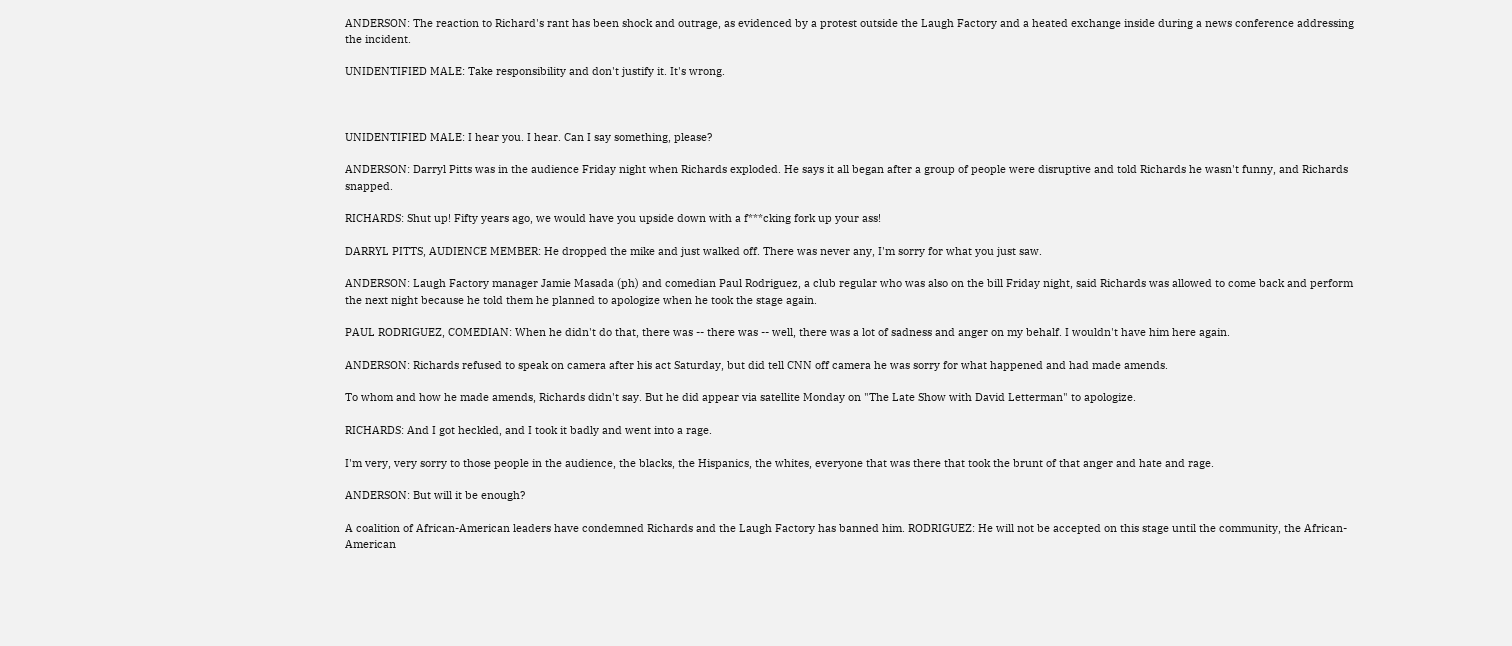ANDERSON: The reaction to Richard's rant has been shock and outrage, as evidenced by a protest outside the Laugh Factory and a heated exchange inside during a news conference addressing the incident.

UNIDENTIFIED MALE: Take responsibility and don't justify it. It's wrong.



UNIDENTIFIED MALE: I hear you. I hear. Can I say something, please?

ANDERSON: Darryl Pitts was in the audience Friday night when Richards exploded. He says it all began after a group of people were disruptive and told Richards he wasn't funny, and Richards snapped.

RICHARDS: Shut up! Fifty years ago, we would have you upside down with a f***cking fork up your ass!

DARRYL PITTS, AUDIENCE MEMBER: He dropped the mike and just walked off. There was never any, I'm sorry for what you just saw.

ANDERSON: Laugh Factory manager Jamie Masada (ph) and comedian Paul Rodriguez, a club regular who was also on the bill Friday night, said Richards was allowed to come back and perform the next night because he told them he planned to apologize when he took the stage again.

PAUL RODRIGUEZ, COMEDIAN: When he didn't do that, there was -- there was -- well, there was a lot of sadness and anger on my behalf. I wouldn't have him here again.

ANDERSON: Richards refused to speak on camera after his act Saturday, but did tell CNN off camera he was sorry for what happened and had made amends.

To whom and how he made amends, Richards didn't say. But he did appear via satellite Monday on "The Late Show with David Letterman" to apologize.

RICHARDS: And I got heckled, and I took it badly and went into a rage.

I'm very, very sorry to those people in the audience, the blacks, the Hispanics, the whites, everyone that was there that took the brunt of that anger and hate and rage.

ANDERSON: But will it be enough?

A coalition of African-American leaders have condemned Richards and the Laugh Factory has banned him. RODRIGUEZ: He will not be accepted on this stage until the community, the African-American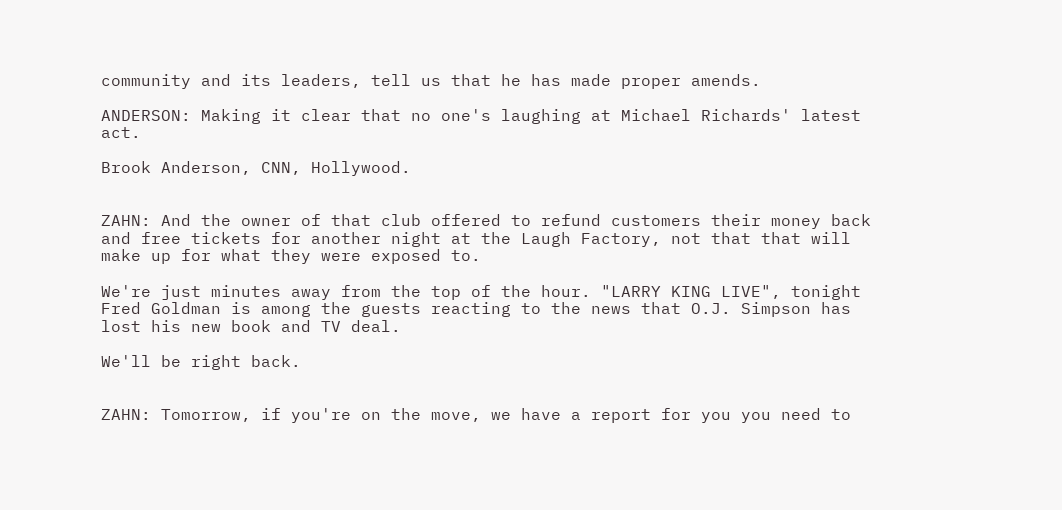community and its leaders, tell us that he has made proper amends.

ANDERSON: Making it clear that no one's laughing at Michael Richards' latest act.

Brook Anderson, CNN, Hollywood.


ZAHN: And the owner of that club offered to refund customers their money back and free tickets for another night at the Laugh Factory, not that that will make up for what they were exposed to.

We're just minutes away from the top of the hour. "LARRY KING LIVE", tonight Fred Goldman is among the guests reacting to the news that O.J. Simpson has lost his new book and TV deal.

We'll be right back.


ZAHN: Tomorrow, if you're on the move, we have a report for you you need to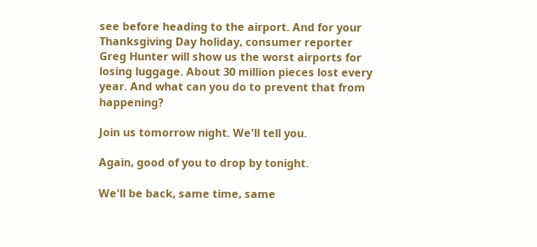see before heading to the airport. And for your Thanksgiving Day holiday, consumer reporter Greg Hunter will show us the worst airports for losing luggage. About 30 million pieces lost every year. And what can you do to prevent that from happening?

Join us tomorrow night. We'll tell you.

Again, good of you to drop by tonight.

We'll be back, same time, same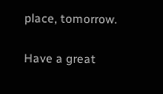place, tomorrow.

Have a great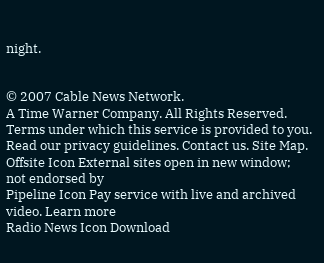night.


© 2007 Cable News Network.
A Time Warner Company. All Rights Reserved.
Terms under which this service is provided to you.
Read our privacy guidelines. Contact us. Site Map.
Offsite Icon External sites open in new window; not endorsed by
Pipeline Icon Pay service with live and archived video. Learn more
Radio News Icon Download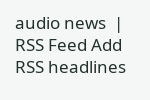audio news  |  RSS Feed Add RSS headlines